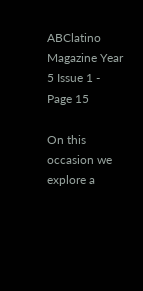ABClatino Magazine Year 5 Issue 1 - Page 15

On this occasion we explore a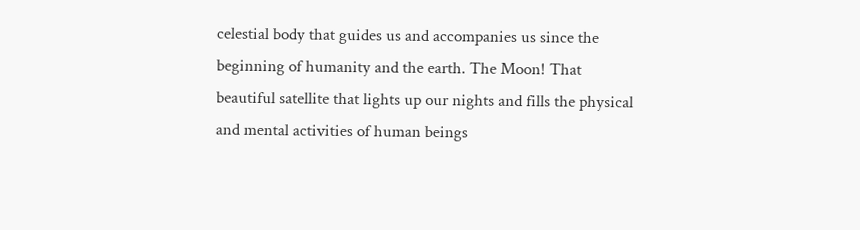celestial body that guides us and accompanies us since the beginning of humanity and the earth. The Moon! That beautiful satellite that lights up our nights and fills the physical and mental activities of human beings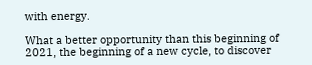with energy.

What a better opportunity than this beginning of 2021, the beginning of a new cycle, to discover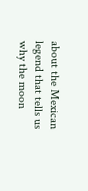about the Mexican legend that tells us why the moon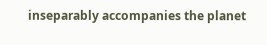inseparably accompanies the planet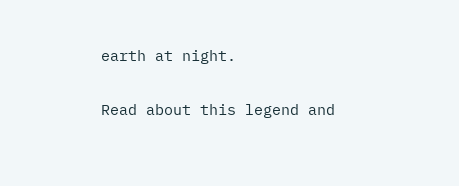earth at night.

Read about this legend and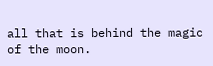all that is behind the magic of the moon.